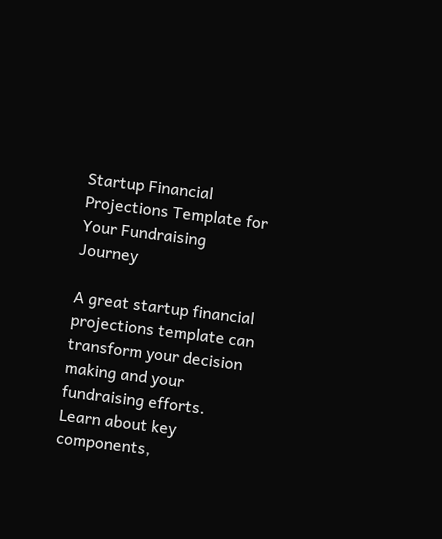Startup Financial Projections Template for Your Fundraising Journey

A great startup financial projections template can transform your decision making and your fundraising efforts. Learn about key components,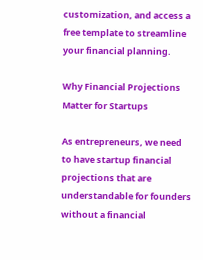customization, and access a free template to streamline your financial planning.

Why Financial Projections Matter for Startups

As entrepreneurs, we need to have startup financial projections that are understandable for founders without a financial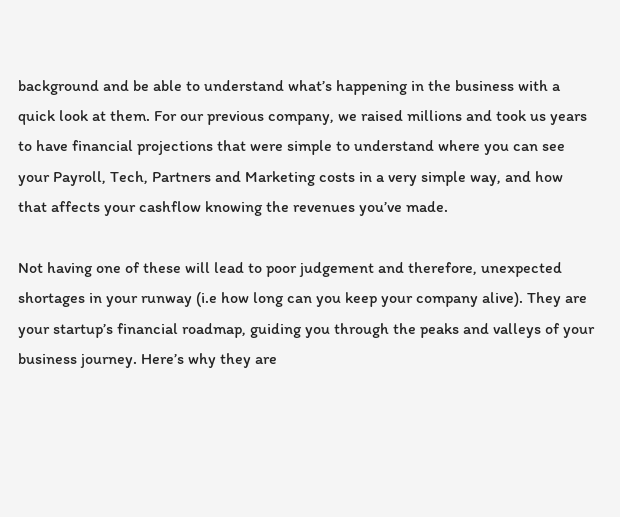background and be able to understand what’s happening in the business with a quick look at them. For our previous company, we raised millions and took us years to have financial projections that were simple to understand where you can see your Payroll, Tech, Partners and Marketing costs in a very simple way, and how that affects your cashflow knowing the revenues you’ve made.

Not having one of these will lead to poor judgement and therefore, unexpected shortages in your runway (i.e how long can you keep your company alive). They are your startup’s financial roadmap, guiding you through the peaks and valleys of your business journey. Here’s why they are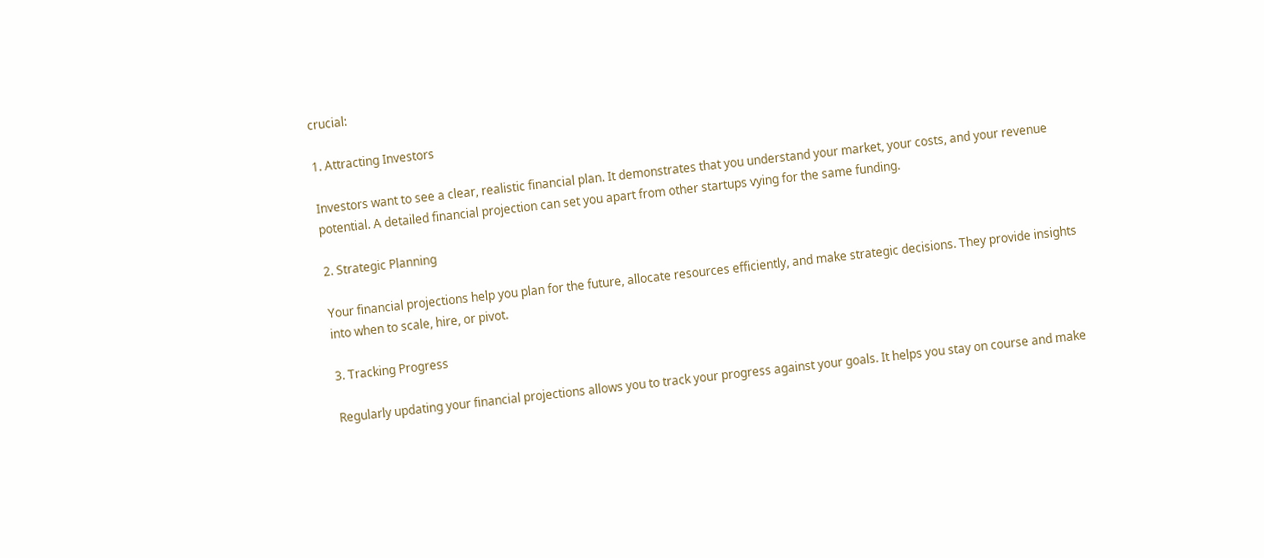crucial:

1. Attracting Investors

Investors want to see a clear, realistic financial plan. It demonstrates that you understand your market, your costs, and your revenue potential. A detailed financial projection can set you apart from other startups vying for the same funding.

2. Strategic Planning

Your financial projections help you plan for the future, allocate resources efficiently, and make strategic decisions. They provide insights into when to scale, hire, or pivot.

3. Tracking Progress

Regularly updating your financial projections allows you to track your progress against your goals. It helps you stay on course and make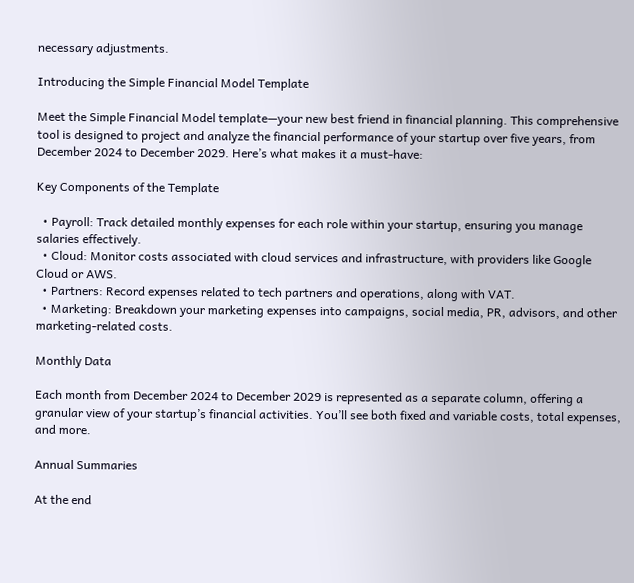necessary adjustments.

Introducing the Simple Financial Model Template

Meet the Simple Financial Model template—your new best friend in financial planning. This comprehensive tool is designed to project and analyze the financial performance of your startup over five years, from December 2024 to December 2029. Here’s what makes it a must-have:

Key Components of the Template

  • Payroll: Track detailed monthly expenses for each role within your startup, ensuring you manage salaries effectively.
  • Cloud: Monitor costs associated with cloud services and infrastructure, with providers like Google Cloud or AWS.
  • Partners: Record expenses related to tech partners and operations, along with VAT.
  • Marketing: Breakdown your marketing expenses into campaigns, social media, PR, advisors, and other marketing-related costs.

Monthly Data

Each month from December 2024 to December 2029 is represented as a separate column, offering a granular view of your startup’s financial activities. You’ll see both fixed and variable costs, total expenses, and more.

Annual Summaries

At the end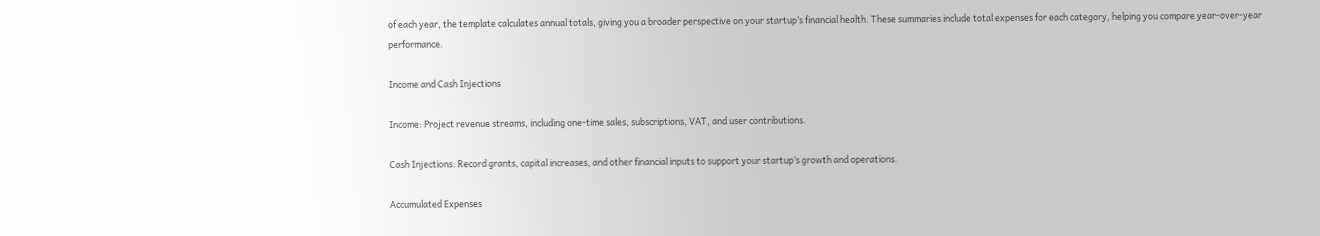of each year, the template calculates annual totals, giving you a broader perspective on your startup’s financial health. These summaries include total expenses for each category, helping you compare year-over-year performance.

Income and Cash Injections

Income: Project revenue streams, including one-time sales, subscriptions, VAT, and user contributions.

Cash Injections: Record grants, capital increases, and other financial inputs to support your startup’s growth and operations.

Accumulated Expenses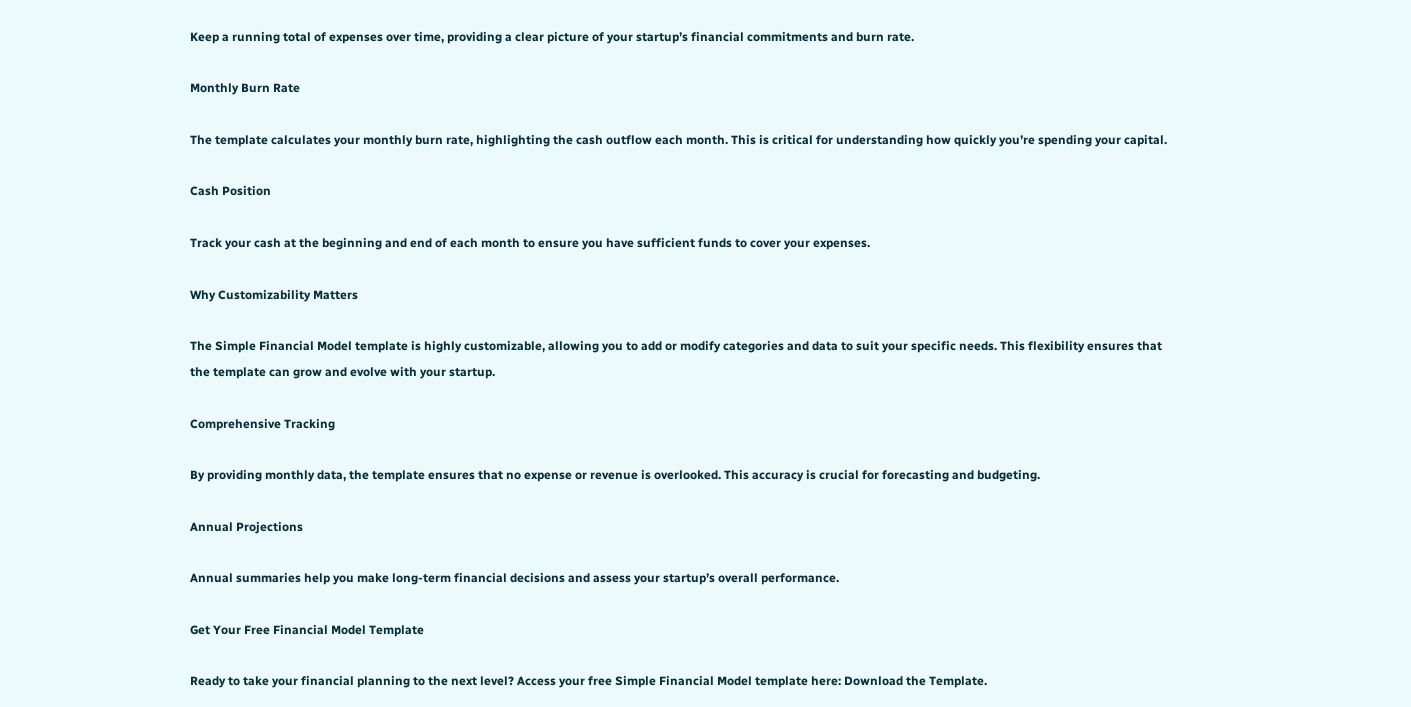Keep a running total of expenses over time, providing a clear picture of your startup’s financial commitments and burn rate.

Monthly Burn Rate

The template calculates your monthly burn rate, highlighting the cash outflow each month. This is critical for understanding how quickly you’re spending your capital.

Cash Position

Track your cash at the beginning and end of each month to ensure you have sufficient funds to cover your expenses.

Why Customizability Matters

The Simple Financial Model template is highly customizable, allowing you to add or modify categories and data to suit your specific needs. This flexibility ensures that the template can grow and evolve with your startup.

Comprehensive Tracking

By providing monthly data, the template ensures that no expense or revenue is overlooked. This accuracy is crucial for forecasting and budgeting.

Annual Projections

Annual summaries help you make long-term financial decisions and assess your startup’s overall performance.

Get Your Free Financial Model Template

Ready to take your financial planning to the next level? Access your free Simple Financial Model template here: Download the Template.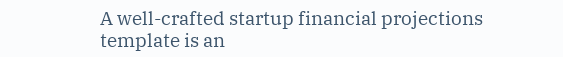A well-crafted startup financial projections template is an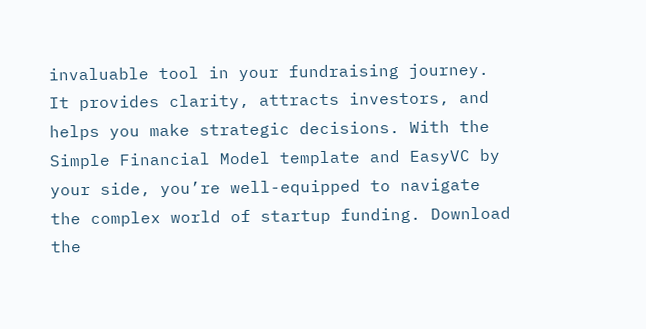invaluable tool in your fundraising journey. It provides clarity, attracts investors, and helps you make strategic decisions. With the Simple Financial Model template and EasyVC by your side, you’re well-equipped to navigate the complex world of startup funding. Download the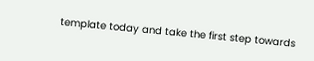template today and take the first step towards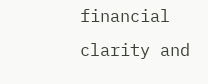financial clarity and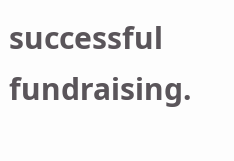successful fundraising.